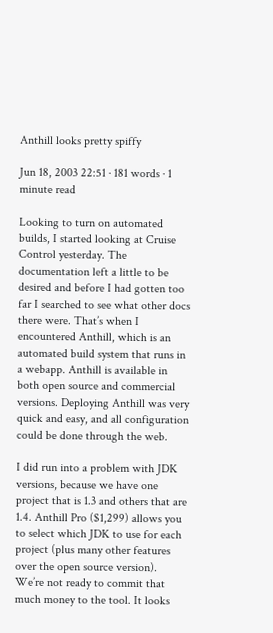Anthill looks pretty spiffy

Jun 18, 2003 22:51 · 181 words · 1 minute read

Looking to turn on automated builds, I started looking at Cruise Control yesterday. The documentation left a little to be desired and before I had gotten too far I searched to see what other docs there were. That’s when I encountered Anthill, which is an automated build system that runs in a webapp. Anthill is available in both open source and commercial versions. Deploying Anthill was very quick and easy, and all configuration could be done through the web.

I did run into a problem with JDK versions, because we have one project that is 1.3 and others that are 1.4. Anthill Pro ($1,299) allows you to select which JDK to use for each project (plus many other features over the open source version). We’re not ready to commit that much money to the tool. It looks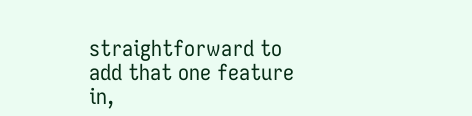straightforward to add that one feature in,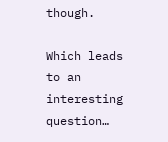though.

Which leads to an interesting question…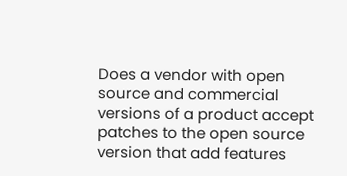Does a vendor with open source and commercial versions of a product accept patches to the open source version that add features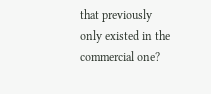that previously only existed in the commercial one?